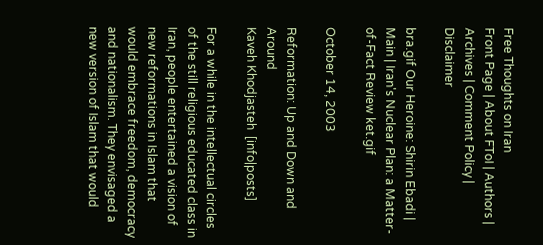Free Thoughts on Iran
Front Page | About FToI | Authors | Archives | Comment Policy | Disclaimer

bra.gif Our Heroine: Shirin Ebadi | Main | Iran's Nuclear Plan: a Matter-of-Fact Review ket.gif

October 14, 2003

Reformation: Up and Down and Around
Kaveh Khodjasteh  [info|posts]

For a while in the intellectual circles of the still religious educated class in Iran, people entertained a vision of new reformations in Islam that would embrace freedom, democracy and nationalism. They envisaged a new version of Islam that would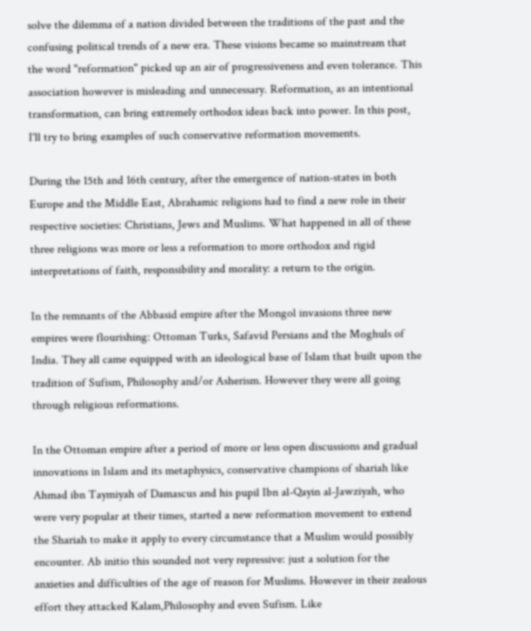solve the dilemma of a nation divided between the traditions of the past and the confusing political trends of a new era. These visions became so mainstream that the word "reformation" picked up an air of progressiveness and even tolerance. This association however is misleading and unnecessary. Reformation, as an intentional transformation, can bring extremely orthodox ideas back into power. In this post, I'll try to bring examples of such conservative reformation movements.

During the 15th and 16th century, after the emergence of nation-states in both Europe and the Middle East, Abrahamic religions had to find a new role in their respective societies: Christians, Jews and Muslims. What happened in all of these three religions was more or less a reformation to more orthodox and rigid interpretations of faith, responsibility and morality: a return to the origin.

In the remnants of the Abbasid empire after the Mongol invasions three new empires were flourishing: Ottoman Turks, Safavid Persians and the Moghuls of India. They all came equipped with an ideological base of Islam that built upon the tradition of Sufism, Philosophy and/or Asherism. However they were all going through religious reformations.

In the Ottoman empire after a period of more or less open discussions and gradual innovations in Islam and its metaphysics, conservative champions of shariah like Ahmad ibn Taymiyah of Damascus and his pupil Ibn al-Qayin al-Jawziyah, who were very popular at their times, started a new reformation movement to extend the Shariah to make it apply to every circumstance that a Muslim would possibly encounter. Ab initio this sounded not very repressive: just a solution for the anxieties and difficulties of the age of reason for Muslims. However in their zealous effort they attacked Kalam,Philosophy and even Sufism. Like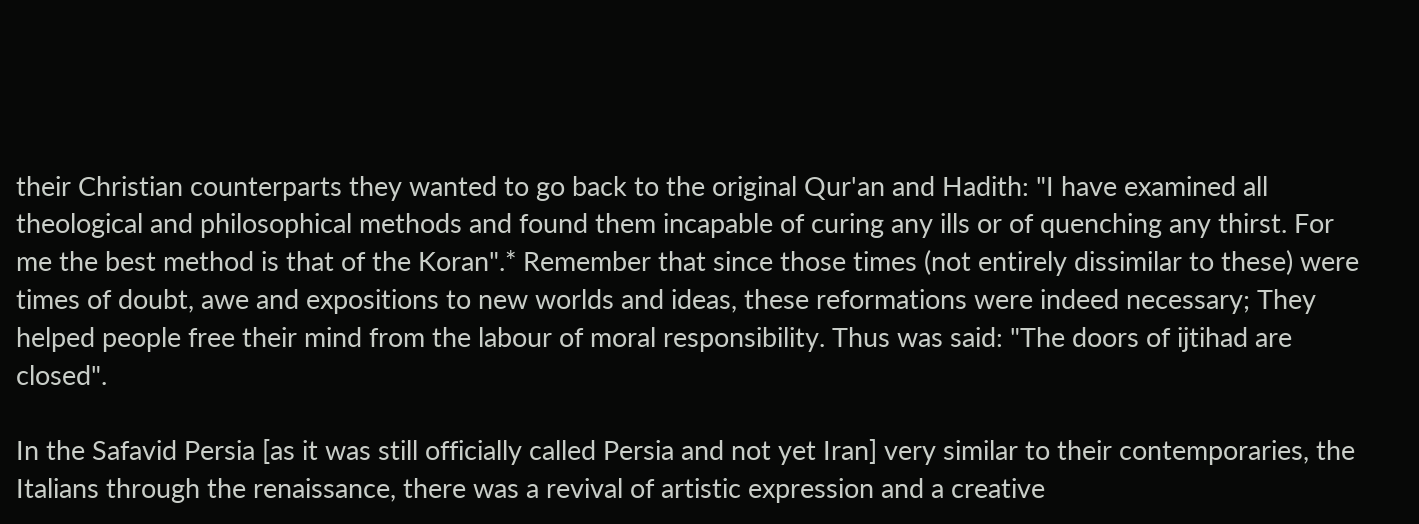their Christian counterparts they wanted to go back to the original Qur'an and Hadith: "I have examined all theological and philosophical methods and found them incapable of curing any ills or of quenching any thirst. For me the best method is that of the Koran".* Remember that since those times (not entirely dissimilar to these) were times of doubt, awe and expositions to new worlds and ideas, these reformations were indeed necessary; They helped people free their mind from the labour of moral responsibility. Thus was said: "The doors of ijtihad are closed".

In the Safavid Persia [as it was still officially called Persia and not yet Iran] very similar to their contemporaries, the Italians through the renaissance, there was a revival of artistic expression and a creative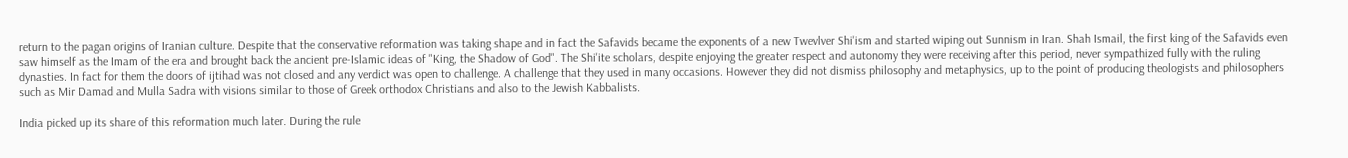return to the pagan origins of Iranian culture. Despite that the conservative reformation was taking shape and in fact the Safavids became the exponents of a new Twevlver Shi'ism and started wiping out Sunnism in Iran. Shah Ismail, the first king of the Safavids even saw himself as the Imam of the era and brought back the ancient pre-Islamic ideas of "King, the Shadow of God". The Shi'ite scholars, despite enjoying the greater respect and autonomy they were receiving after this period, never sympathized fully with the ruling dynasties. In fact for them the doors of ijtihad was not closed and any verdict was open to challenge. A challenge that they used in many occasions. However they did not dismiss philosophy and metaphysics, up to the point of producing theologists and philosophers such as Mir Damad and Mulla Sadra with visions similar to those of Greek orthodox Christians and also to the Jewish Kabbalists.

India picked up its share of this reformation much later. During the rule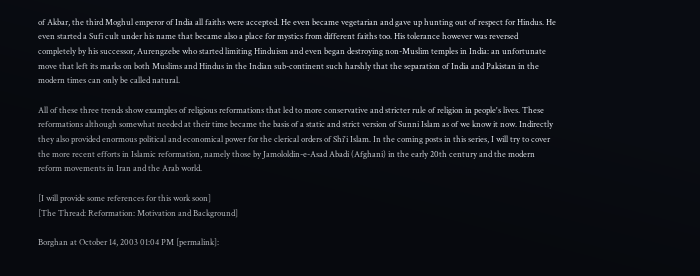of Akbar, the third Moghul emperor of India all faiths were accepted. He even became vegetarian and gave up hunting out of respect for Hindus. He even started a Sufi cult under his name that became also a place for mystics from different faiths too. His tolerance however was reversed completely by his successor, Aurengzebe who started limiting Hinduism and even began destroying non-Muslim temples in India: an unfortunate move that left its marks on both Muslims and Hindus in the Indian sub-continent such harshly that the separation of India and Pakistan in the modern times can only be called natural.

All of these three trends show examples of religious reformations that led to more conservative and stricter rule of religion in people's lives. These reformations although somewhat needed at their time became the basis of a static and strict version of Sunni Islam as of we know it now. Indirectly they also provided enormous political and economical power for the clerical orders of Shi'i Islam. In the coming posts in this series, I will try to cover the more recent efforts in Islamic reformation, namely those by Jamololdin-e-Asad Abadi (Afghani) in the early 20th century and the modern reform movements in Iran and the Arab world.

[I will provide some references for this work soon]
[The Thread: Reformation: Motivation and Background]

Borghan at October 14, 2003 01:04 PM [permalink]: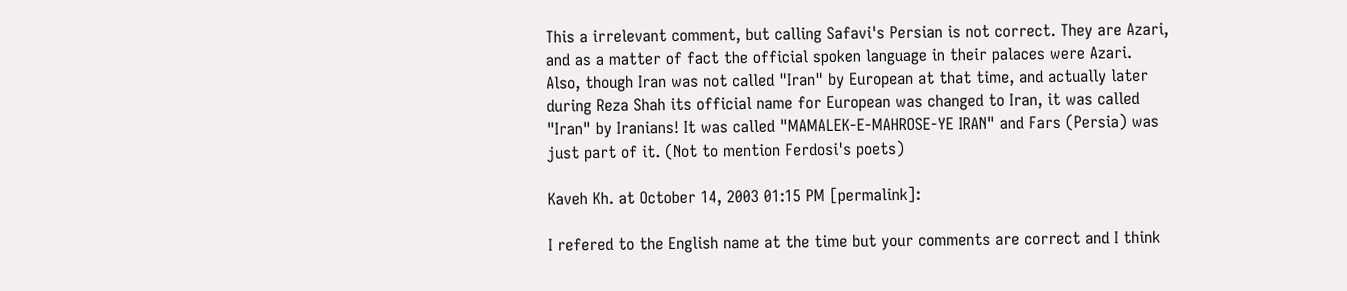This a irrelevant comment, but calling Safavi's Persian is not correct. They are Azari, and as a matter of fact the official spoken language in their palaces were Azari.
Also, though Iran was not called "Iran" by European at that time, and actually later during Reza Shah its official name for European was changed to Iran, it was called "Iran" by Iranians! It was called "MAMALEK-E-MAHROSE-YE IRAN" and Fars (Persia) was just part of it. (Not to mention Ferdosi's poets)

Kaveh Kh. at October 14, 2003 01:15 PM [permalink]:

I refered to the English name at the time but your comments are correct and I think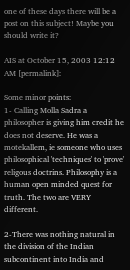one of these days there will be a post on this subject! Maybe you should write it?

AIS at October 15, 2003 12:12 AM [permalink]:

Some minor points:
1- Calling Molla Sadra a philosopher is giving him credit he does not deserve. He was a motekallem, ie someone who uses philosophical 'techniques' to 'prove' religous doctrins. Philosophy is a human open minded quest for truth. The two are VERY different.

2-There was nothing natural in the division of the Indian subcontinent into India and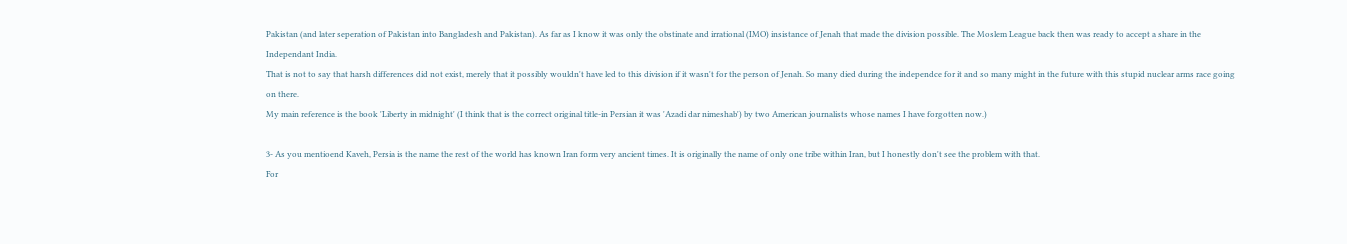Pakistan (and later seperation of Pakistan into Bangladesh and Pakistan). As far as I know it was only the obstinate and irrational (IMO) insistance of Jenah that made the division possible. The Moslem League back then was ready to accept a share in the Independant India.
That is not to say that harsh differences did not exist, merely that it possibly wouldn't have led to this division if it wasn't for the person of Jenah. So many died during the independce for it and so many might in the future with this stupid nuclear arms race going on there.
My main reference is the book 'Liberty in midnight' (I think that is the correct original title-in Persian it was 'Azadi dar nimeshab') by two American journalists whose names I have forgotten now.)

3- As you mentioend Kaveh, Persia is the name the rest of the world has known Iran form very ancient times. It is originally the name of only one tribe within Iran, but I honestly don't see the problem with that.
For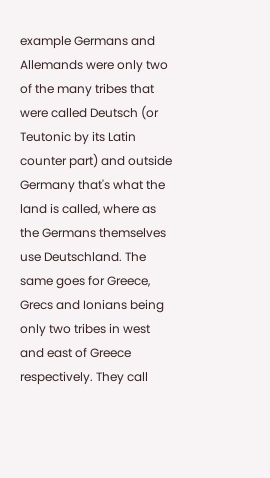example Germans and Allemands were only two of the many tribes that were called Deutsch (or Teutonic by its Latin counter part) and outside Germany that's what the land is called, where as the Germans themselves use Deutschland. The same goes for Greece, Grecs and Ionians being only two tribes in west and east of Greece respectively. They call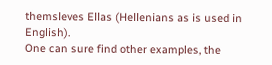themsleves Ellas (Hellenians as is used in English).
One can sure find other examples, the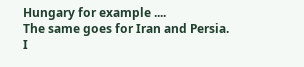Hungary for example ....
The same goes for Iran and Persia.
I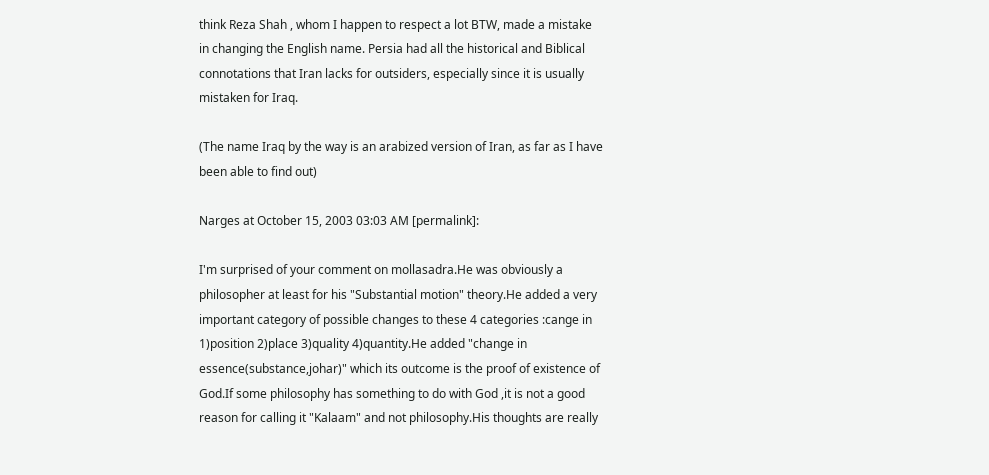think Reza Shah , whom I happen to respect a lot BTW, made a mistake in changing the English name. Persia had all the historical and Biblical connotations that Iran lacks for outsiders, especially since it is usually mistaken for Iraq.

(The name Iraq by the way is an arabized version of Iran, as far as I have been able to find out)

Narges at October 15, 2003 03:03 AM [permalink]:

I'm surprised of your comment on mollasadra.He was obviously a philosopher at least for his "Substantial motion" theory.He added a very important category of possible changes to these 4 categories :cange in 1)position 2)place 3)quality 4)quantity.He added "change in essence(substance,johar)" which its outcome is the proof of existence of God.If some philosophy has something to do with God ,it is not a good reason for calling it "Kalaam" and not philosophy.His thoughts are really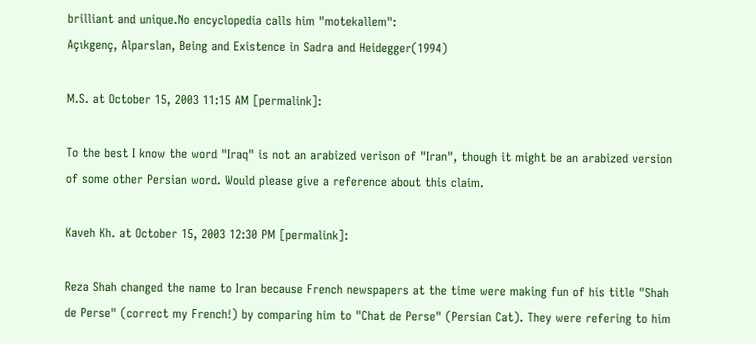brilliant and unique.No encyclopedia calls him "motekallem":
Açıkgenç, Alparslan, Being and Existence in Sadra and Heidegger(1994)

M.S. at October 15, 2003 11:15 AM [permalink]:

To the best I know the word "Iraq" is not an arabized verison of "Iran", though it might be an arabized version of some other Persian word. Would please give a reference about this claim.

Kaveh Kh. at October 15, 2003 12:30 PM [permalink]:

Reza Shah changed the name to Iran because French newspapers at the time were making fun of his title "Shah de Perse" (correct my French!) by comparing him to "Chat de Perse" (Persian Cat). They were refering to him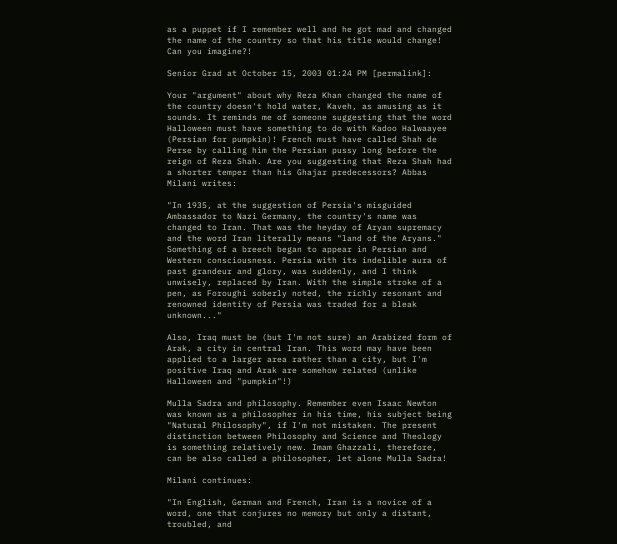as a puppet if I remember well and he got mad and changed the name of the country so that his title would change! Can you imagine?!

Senior Grad at October 15, 2003 01:24 PM [permalink]:

Your "argument" about why Reza Khan changed the name of the country doesn't hold water, Kaveh, as amusing as it sounds. It reminds me of someone suggesting that the word Halloween must have something to do with Kadoo Halwaayee (Persian for pumpkin)! French must have called Shah de Perse by calling him the Persian pussy long before the reign of Reza Shah. Are you suggesting that Reza Shah had a shorter temper than his Ghajar predecessors? Abbas Milani writes:

"In 1935, at the suggestion of Persia's misguided Ambassador to Nazi Germany, the country's name was changed to Iran. That was the heyday of Aryan supremacy and the word Iran literally means "land of the Aryans." Something of a breech began to appear in Persian and Western consciousness. Persia with its indelible aura of past grandeur and glory, was suddenly, and I think unwisely, replaced by Iran. With the simple stroke of a pen, as Foroughi soberly noted, the richly resonant and renowned identity of Persia was traded for a bleak unknown..."

Also, Iraq must be (but I'm not sure) an Arabized form of Arak, a city in central Iran. This word may have been applied to a larger area rather than a city, but I'm positive Iraq and Arak are somehow related (unlike Halloween and "pumpkin"!)

Mulla Sadra and philosophy. Remember even Isaac Newton was known as a philosopher in his time, his subject being "Natural Philosophy", if I'm not mistaken. The present distinction between Philosophy and Science and Theology is something relatively new. Imam Ghazzali, therefore, can be also called a philosopher, let alone Mulla Sadra!

Milani continues:

"In English, German and French, Iran is a novice of a word, one that conjures no memory but only a distant, troubled, and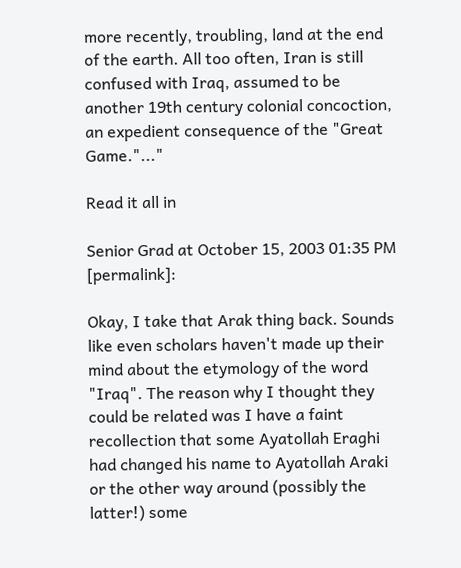more recently, troubling, land at the end of the earth. All too often, Iran is still confused with Iraq, assumed to be another 19th century colonial concoction, an expedient consequence of the "Great Game."..."

Read it all in

Senior Grad at October 15, 2003 01:35 PM [permalink]:

Okay, I take that Arak thing back. Sounds like even scholars haven't made up their mind about the etymology of the word "Iraq". The reason why I thought they could be related was I have a faint recollection that some Ayatollah Eraghi had changed his name to Ayatollah Araki or the other way around (possibly the latter!) some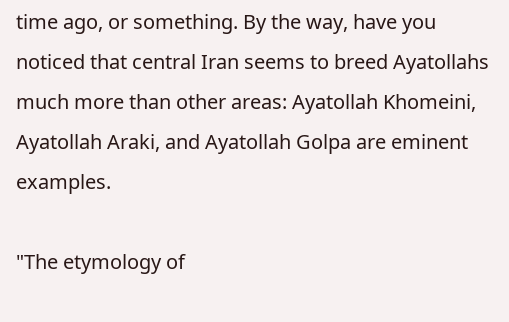time ago, or something. By the way, have you noticed that central Iran seems to breed Ayatollahs much more than other areas: Ayatollah Khomeini, Ayatollah Araki, and Ayatollah Golpa are eminent examples.

"The etymology of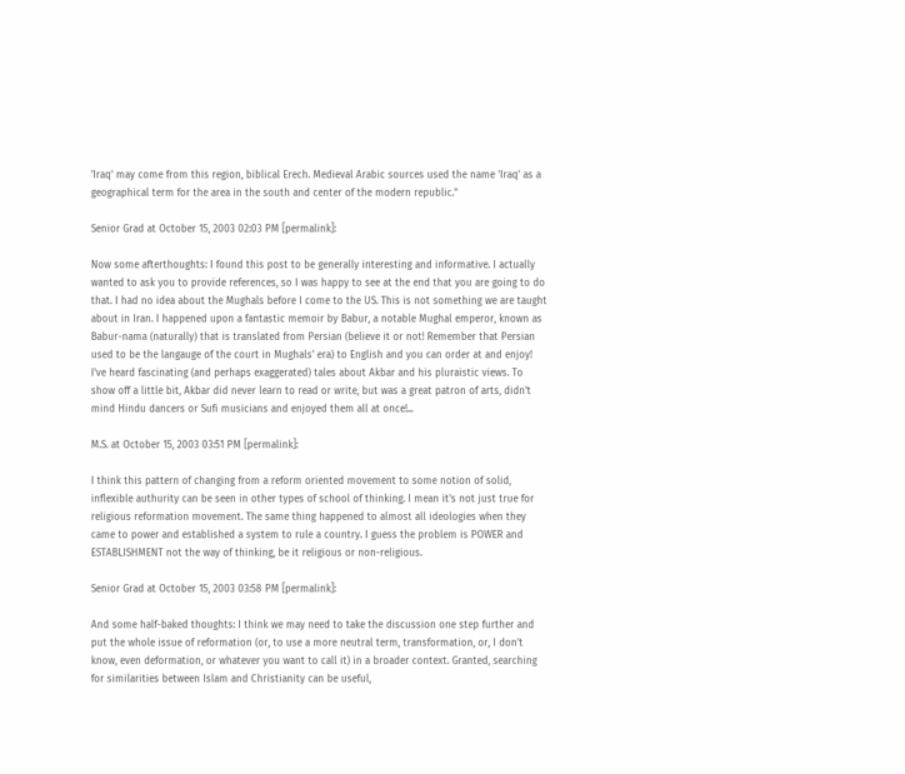'Iraq' may come from this region, biblical Erech. Medieval Arabic sources used the name 'Iraq' as a geographical term for the area in the south and center of the modern republic."

Senior Grad at October 15, 2003 02:03 PM [permalink]:

Now some afterthoughts: I found this post to be generally interesting and informative. I actually wanted to ask you to provide references, so I was happy to see at the end that you are going to do that. I had no idea about the Mughals before I come to the US. This is not something we are taught about in Iran. I happened upon a fantastic memoir by Babur, a notable Mughal emperor, known as Babur-nama (naturally) that is translated from Persian (believe it or not! Remember that Persian used to be the langauge of the court in Mughals' era) to English and you can order at and enjoy! I've heard fascinating (and perhaps exaggerated) tales about Akbar and his pluraistic views. To show off a little bit, Akbar did never learn to read or write, but was a great patron of arts, didn't mind Hindu dancers or Sufi musicians and enjoyed them all at once!...

M.S. at October 15, 2003 03:51 PM [permalink]:

I think this pattern of changing from a reform oriented movement to some notion of solid, inflexible authurity can be seen in other types of school of thinking. I mean it's not just true for religious reformation movement. The same thing happened to almost all ideologies when they came to power and established a system to rule a country. I guess the problem is POWER and ESTABLISHMENT not the way of thinking, be it religious or non-religious.

Senior Grad at October 15, 2003 03:58 PM [permalink]:

And some half-baked thoughts: I think we may need to take the discussion one step further and put the whole issue of reformation (or, to use a more neutral term, transformation, or, I don't know, even deformation, or whatever you want to call it) in a broader context. Granted, searching for similarities between Islam and Christianity can be useful,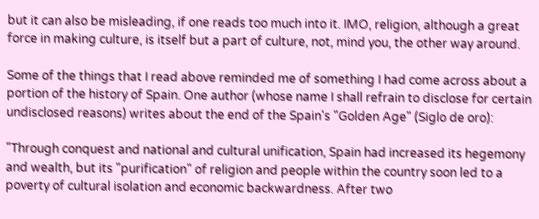but it can also be misleading, if one reads too much into it. IMO, religion, although a great force in making culture, is itself but a part of culture, not, mind you, the other way around.

Some of the things that I read above reminded me of something I had come across about a portion of the history of Spain. One author (whose name I shall refrain to disclose for certain undisclosed reasons) writes about the end of the Spain's "Golden Age" (Siglo de oro):

"Through conquest and national and cultural unification, Spain had increased its hegemony and wealth, but its "purification" of religion and people within the country soon led to a poverty of cultural isolation and economic backwardness. After two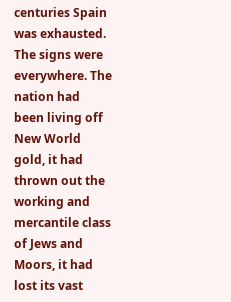centuries Spain was exhausted. The signs were everywhere. The nation had been living off New World gold, it had thrown out the working and mercantile class of Jews and Moors, it had lost its vast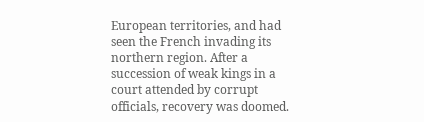European territories, and had seen the French invading its northern region. After a succession of weak kings in a court attended by corrupt officials, recovery was doomed.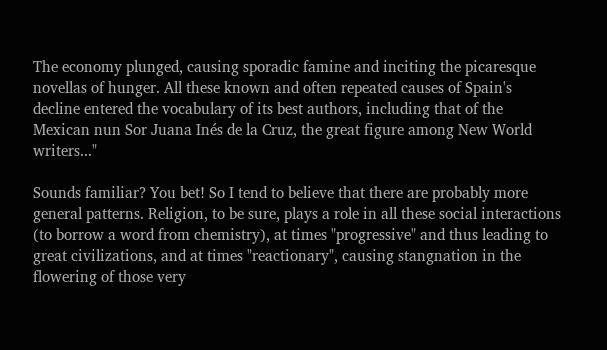The economy plunged, causing sporadic famine and inciting the picaresque novellas of hunger. All these known and often repeated causes of Spain's decline entered the vocabulary of its best authors, including that of the Mexican nun Sor Juana Inés de la Cruz, the great figure among New World writers..."

Sounds familiar? You bet! So I tend to believe that there are probably more general patterns. Religion, to be sure, plays a role in all these social interactions (to borrow a word from chemistry), at times "progressive" and thus leading to great civilizations, and at times "reactionary", causing stangnation in the flowering of those very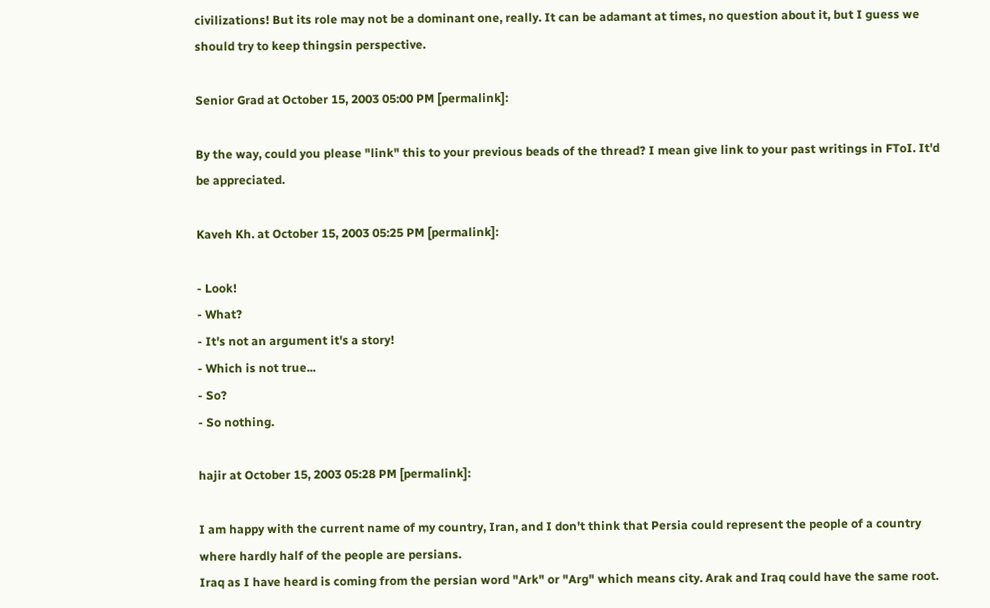civilizations! But its role may not be a dominant one, really. It can be adamant at times, no question about it, but I guess we should try to keep thingsin perspective.

Senior Grad at October 15, 2003 05:00 PM [permalink]:

By the way, could you please "link" this to your previous beads of the thread? I mean give link to your past writings in FToI. It'd be appreciated.

Kaveh Kh. at October 15, 2003 05:25 PM [permalink]:

- Look!
- What?
- It's not an argument it's a story!
- Which is not true...
- So?
- So nothing.

hajir at October 15, 2003 05:28 PM [permalink]:

I am happy with the current name of my country, Iran, and I don't think that Persia could represent the people of a country where hardly half of the people are persians.
Iraq as I have heard is coming from the persian word "Ark" or "Arg" which means city. Arak and Iraq could have the same root.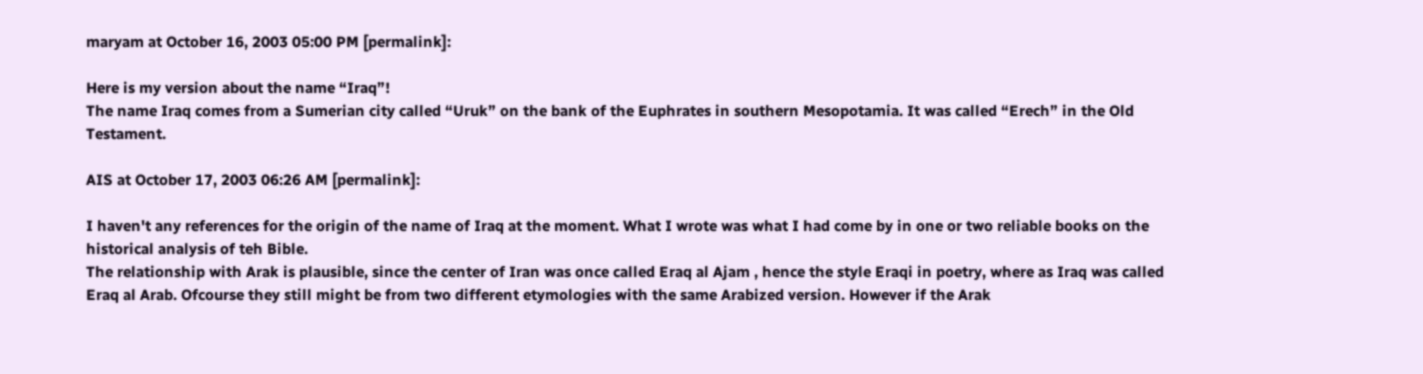maryam at October 16, 2003 05:00 PM [permalink]:

Here is my version about the name “Iraq”!
The name Iraq comes from a Sumerian city called “Uruk” on the bank of the Euphrates in southern Mesopotamia. It was called “Erech” in the Old Testament.

AIS at October 17, 2003 06:26 AM [permalink]:

I haven't any references for the origin of the name of Iraq at the moment. What I wrote was what I had come by in one or two reliable books on the historical analysis of teh Bible.
The relationship with Arak is plausible, since the center of Iran was once called Eraq al Ajam , hence the style Eraqi in poetry, where as Iraq was called Eraq al Arab. Ofcourse they still might be from two different etymologies with the same Arabized version. However if the Arak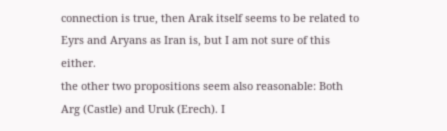connection is true, then Arak itself seems to be related to Eyrs and Aryans as Iran is, but I am not sure of this either.
the other two propositions seem also reasonable: Both Arg (Castle) and Uruk (Erech). I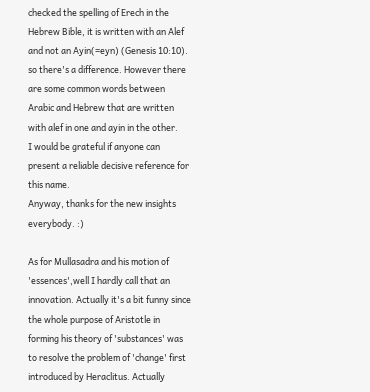checked the spelling of Erech in the Hebrew Bible, it is written with an Alef and not an Ayin(=eyn) (Genesis 10:10). so there's a difference. However there are some common words between Arabic and Hebrew that are written with alef in one and ayin in the other.
I would be grateful if anyone can present a reliable decisive reference for this name.
Anyway, thanks for the new insights everybody. :)

As for Mullasadra and his motion of 'essences',well I hardly call that an innovation. Actually it's a bit funny since the whole purpose of Aristotle in forming his theory of 'substances' was to resolve the problem of 'change' first introduced by Heraclitus. Actually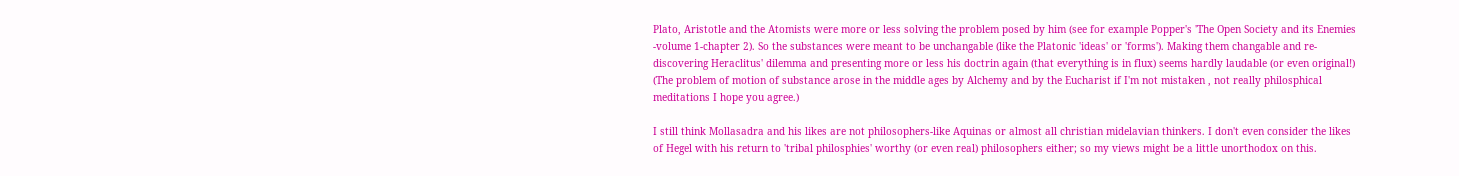Plato, Aristotle and the Atomists were more or less solving the problem posed by him (see for example Popper's 'The Open Society and its Enemies -volume 1-chapter 2). So the substances were meant to be unchangable (like the Platonic 'ideas' or 'forms'). Making them changable and re-discovering Heraclitus' dilemma and presenting more or less his doctrin again (that everything is in flux) seems hardly laudable (or even original!) (The problem of motion of substance arose in the middle ages by Alchemy and by the Eucharist if I'm not mistaken , not really philosphical meditations I hope you agree.)

I still think Mollasadra and his likes are not philosophers-like Aquinas or almost all christian midelavian thinkers. I don't even consider the likes of Hegel with his return to 'tribal philosphies' worthy (or even real) philosophers either; so my views might be a little unorthodox on this.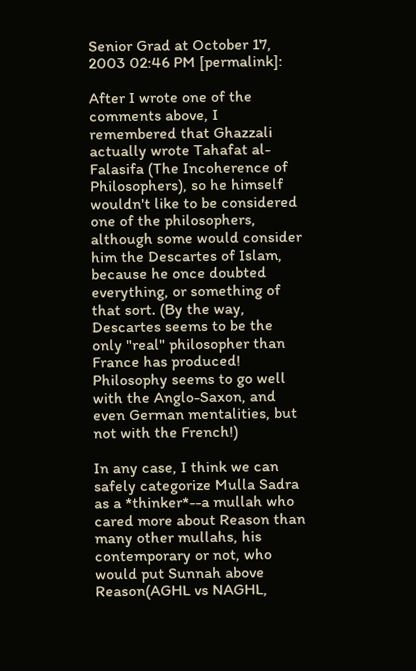Senior Grad at October 17, 2003 02:46 PM [permalink]:

After I wrote one of the comments above, I remembered that Ghazzali actually wrote Tahafat al-Falasifa (The Incoherence of Philosophers), so he himself wouldn't like to be considered one of the philosophers, although some would consider him the Descartes of Islam, because he once doubted everything, or something of that sort. (By the way, Descartes seems to be the only "real" philosopher than France has produced! Philosophy seems to go well with the Anglo-Saxon, and even German mentalities, but not with the French!)

In any case, I think we can safely categorize Mulla Sadra as a *thinker*--a mullah who cared more about Reason than many other mullahs, his contemporary or not, who would put Sunnah above Reason(AGHL vs NAGHL,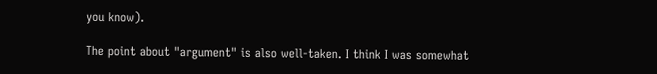you know).

The point about "argument" is also well-taken. I think I was somewhat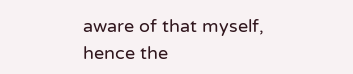aware of that myself, hence the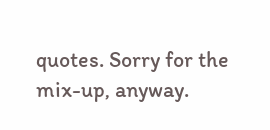quotes. Sorry for the mix-up, anyway.